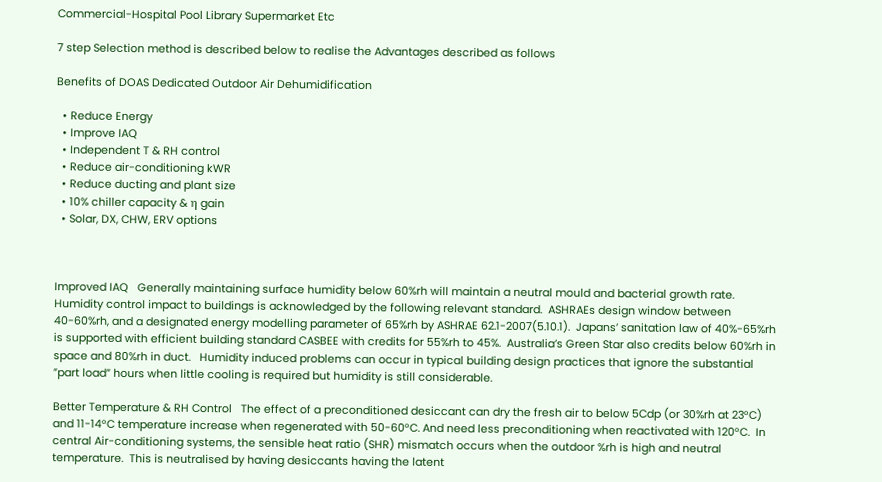Commercial-Hospital Pool Library Supermarket Etc

7 step Selection method is described below to realise the Advantages described as follows

Benefits of DOAS Dedicated Outdoor Air Dehumidification

  • Reduce Energy
  • Improve IAQ
  • Independent T & RH control
  • Reduce air-conditioning kWR
  • Reduce ducting and plant size
  • 10% chiller capacity & η gain
  • Solar, DX, CHW, ERV options



Improved IAQ   Generally maintaining surface humidity below 60%rh will maintain a neutral mould and bacterial growth rate. Humidity control impact to buildings is acknowledged by the following relevant standard.  ASHRAEs design window between 40-60%rh, and a designated energy modelling parameter of 65%rh by ASHRAE 62.1-2007(5.10.1).  Japans’ sanitation law of 40%-65%rh is supported with efficient building standard CASBEE with credits for 55%rh to 45%.  Australia’s Green Star also credits below 60%rh in space and 80%rh in duct.   Humidity induced problems can occur in typical building design practices that ignore the substantial ”part load” hours when little cooling is required but humidity is still considerable.

Better Temperature & RH Control   The effect of a preconditioned desiccant can dry the fresh air to below 5Cdp (or 30%rh at 23°C)  and 11-14°C temperature increase when regenerated with 50-60°C. And need less preconditioning when reactivated with 120°C.  In central Air-conditioning systems, the sensible heat ratio (SHR) mismatch occurs when the outdoor %rh is high and neutral temperature.  This is neutralised by having desiccants having the latent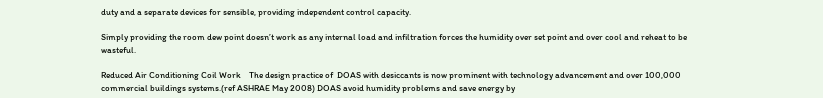duty and a separate devices for sensible, providing independent control capacity.

Simply providing the room dew point doesn’t work as any internal load and infiltration forces the humidity over set point and over cool and reheat to be wasteful.

Reduced Air Conditioning Coil Work    The design practice of  DOAS with desiccants is now prominent with technology advancement and over 100,000 commercial buildings systems.(ref ASHRAE May 2008) DOAS avoid humidity problems and save energy by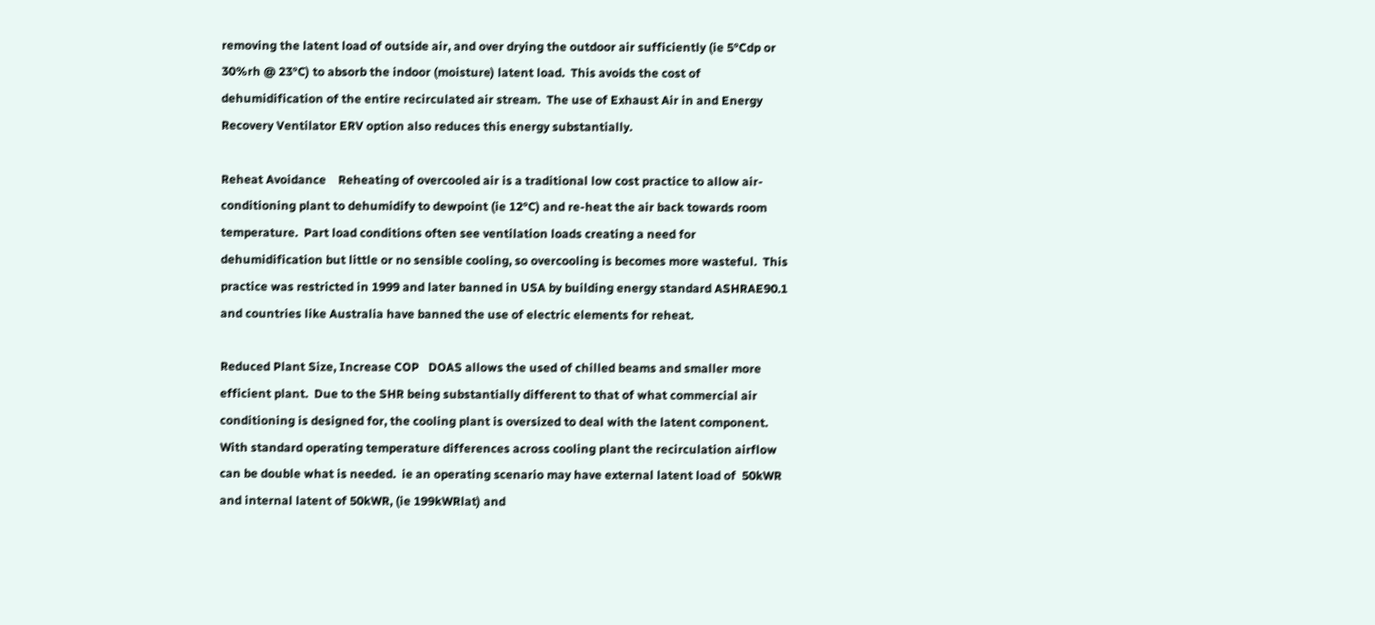removing the latent load of outside air, and over drying the outdoor air sufficiently (ie 5°Cdp or 30%rh @ 23°C) to absorb the indoor (moisture) latent load.  This avoids the cost of dehumidification of the entire recirculated air stream.  The use of Exhaust Air in and Energy Recovery Ventilator ERV option also reduces this energy substantially.

Reheat Avoidance    Reheating of overcooled air is a traditional low cost practice to allow air-conditioning plant to dehumidify to dewpoint (ie 12°C) and re-heat the air back towards room temperature.  Part load conditions often see ventilation loads creating a need for dehumidification but little or no sensible cooling, so overcooling is becomes more wasteful.  This practice was restricted in 1999 and later banned in USA by building energy standard ASHRAE90.1 and countries like Australia have banned the use of electric elements for reheat.

Reduced Plant Size, Increase COP   DOAS allows the used of chilled beams and smaller more efficient plant.  Due to the SHR being substantially different to that of what commercial air conditioning is designed for, the cooling plant is oversized to deal with the latent component.  With standard operating temperature differences across cooling plant the recirculation airflow can be double what is needed.  ie an operating scenario may have external latent load of  50kWR and internal latent of 50kWR, (ie 199kWRlat) and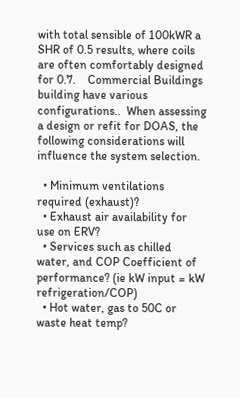with total sensible of 100kWR a SHR of 0.5 results, where coils are often comfortably designed for 0.7.    Commercial Buildings building have various configurations..  When assessing a design or refit for DOAS, the following considerations will influence the system selection.

  • Minimum ventilations required (exhaust)?
  • Exhaust air availability for use on ERV?
  • Services such as chilled water, and COP Coefficient of performance? (ie kW input = kW refrigeration/COP)
  • Hot water, gas to 50C or waste heat temp?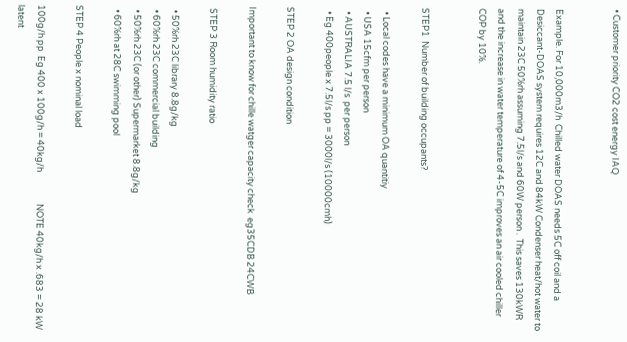• Customer priority CO2 cost energy IAQ


Example. For 10,000m3/h  Chilled water DOAS needs 5C off coil and a Desiccant-DOAS system requires 12C and 84kW Condenser heat/hot water to maintain 23C 50%rh assuming 7.5l/s and 60W person .  This saves 130kWR and the increase in water temperature of 4-5C improves an air cooled chiller COP by 10%.


STEP1  Number of building occupants?

  • Local codes have a minimum OA quantitiy
  • USA 15cfm per person
  • AUSTRALIA 7.5 l/s  per person
  • Eg 400people x 7.5l/s pp = 3000l/s (10000cmh)

STEP 2 OA design condition

Important to know for chille watger capacity check  eg35CDB 24CWB

 STEP 3 Room humidity ratio

  • 50%rh 23C library 8.8g/kg
  • 60%rh 23C commercial building
  • 50%rh 23C (or other) Supermarket 8.8g/kg
  • 60%rh at 28C swimming pool

STEP 4 People x nominal load

100g/h pp  Eg 400 x 100g/h = 40kg/h                NOTE 40kg/h x .683 = 28 kW latent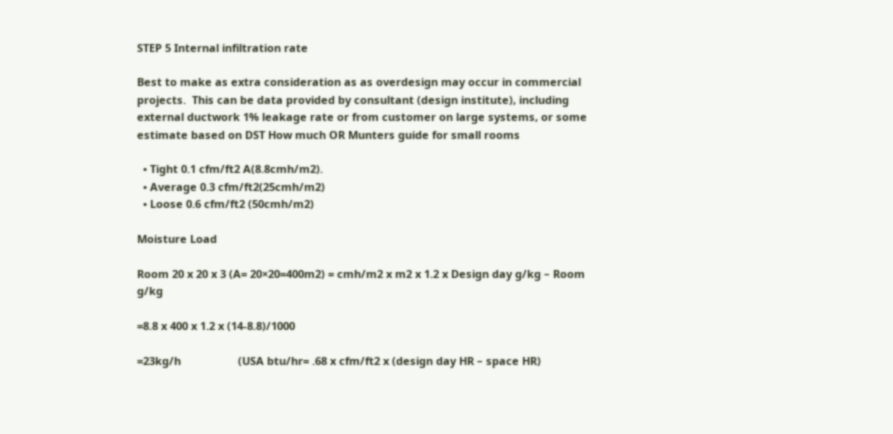STEP 5 Internal infiltration rate

Best to make as extra consideration as as overdesign may occur in commercial projects.  This can be data provided by consultant (design institute), including external ductwork 1% leakage rate or from customer on large systems, or some estimate based on DST How much OR Munters guide for small rooms

  • Tight 0.1 cfm/ft2 A(8.8cmh/m2).
  • Average 0.3 cfm/ft2(25cmh/m2)
  • Loose 0.6 cfm/ft2 (50cmh/m2)

Moisture Load

Room 20 x 20 x 3 (A= 20×20=400m2) = cmh/m2 x m2 x 1.2 x Design day g/kg – Room g/kg

=8.8 x 400 x 1.2 x (14-8.8)/1000

=23kg/h                   (USA btu/hr= .68 x cfm/ft2 x (design day HR – space HR)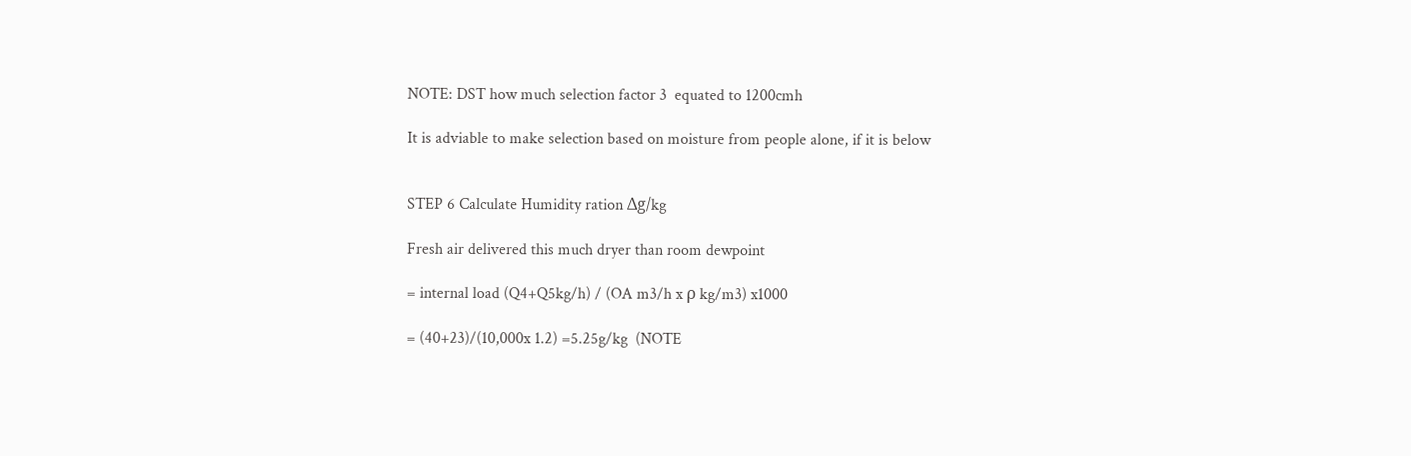NOTE: DST how much selection factor 3  equated to 1200cmh

It is adviable to make selection based on moisture from people alone, if it is below


STEP 6 Calculate Humidity ration Δg/kg

Fresh air delivered this much dryer than room dewpoint

= internal load (Q4+Q5kg/h) / (OA m3/h x ρ kg/m3) x1000

= (40+23)/(10,000x 1.2) =5.25g/kg  (NOTE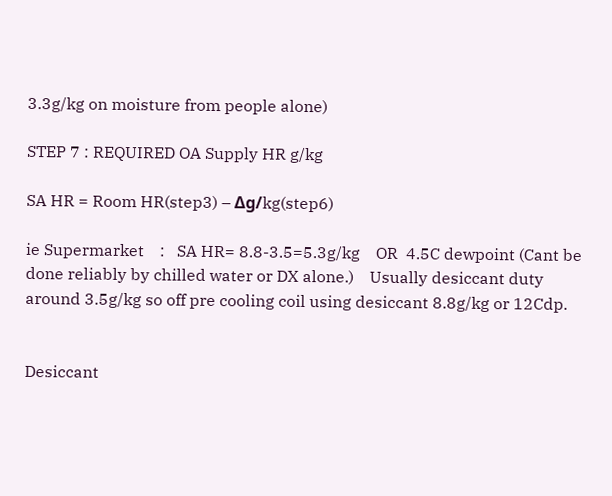3.3g/kg on moisture from people alone)

STEP 7 : REQUIRED OA Supply HR g/kg

SA HR = Room HR(step3) – Δg/kg(step6)

ie Supermarket    :   SA HR= 8.8-3.5=5.3g/kg    OR  4.5C dewpoint (Cant be done reliably by chilled water or DX alone.)    Usually desiccant duty around 3.5g/kg so off pre cooling coil using desiccant 8.8g/kg or 12Cdp.


Desiccant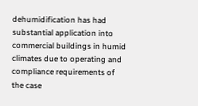dehumidification has had substantial application into commercial buildings in humid climates due to operating and compliance requirements of the case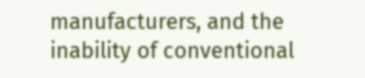manufacturers, and the inability of conventional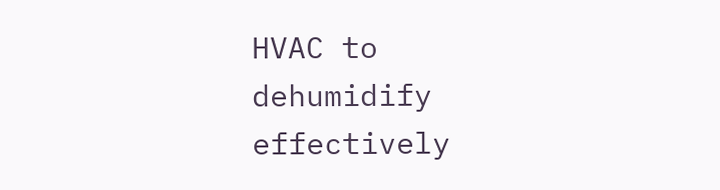HVAC to dehumidify effectively